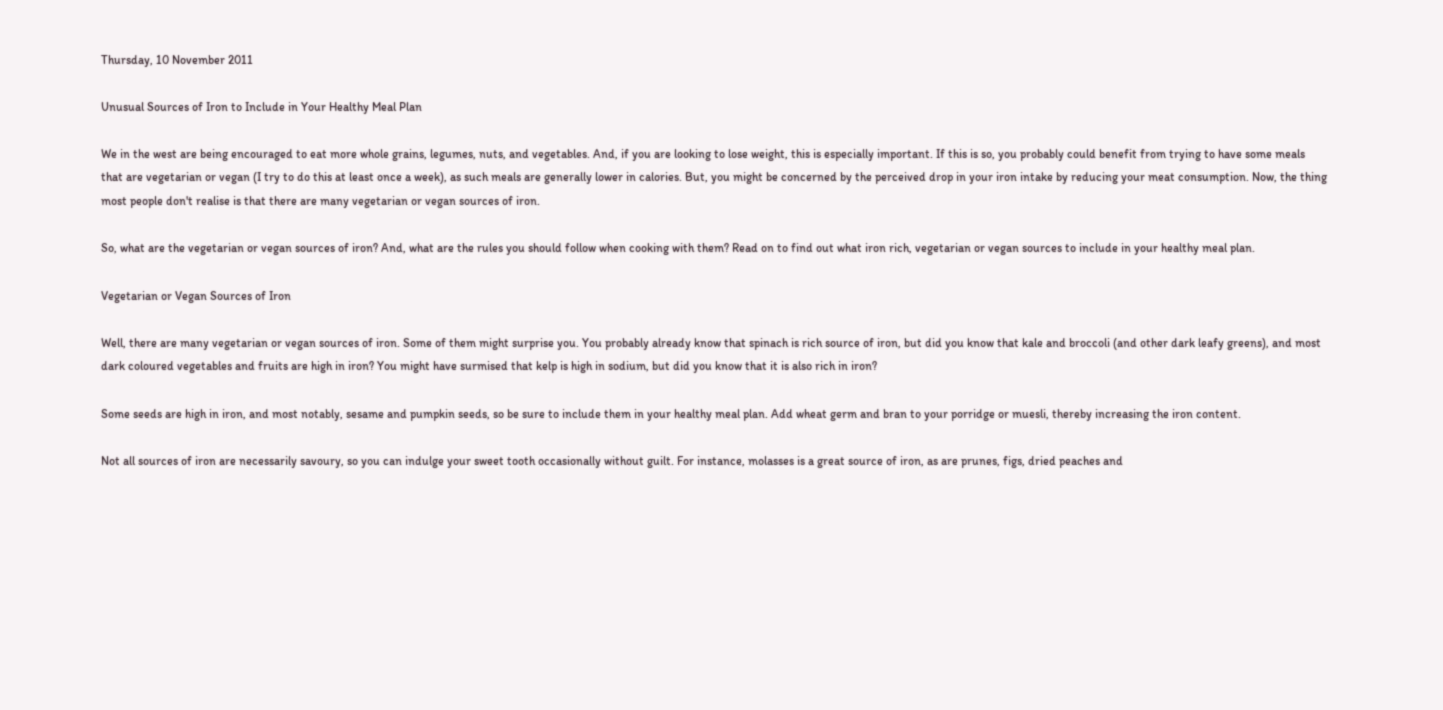Thursday, 10 November 2011

Unusual Sources of Iron to Include in Your Healthy Meal Plan

We in the west are being encouraged to eat more whole grains, legumes, nuts, and vegetables. And, if you are looking to lose weight, this is especially important. If this is so, you probably could benefit from trying to have some meals that are vegetarian or vegan (I try to do this at least once a week), as such meals are generally lower in calories. But, you might be concerned by the perceived drop in your iron intake by reducing your meat consumption. Now, the thing most people don't realise is that there are many vegetarian or vegan sources of iron.

So, what are the vegetarian or vegan sources of iron? And, what are the rules you should follow when cooking with them? Read on to find out what iron rich, vegetarian or vegan sources to include in your healthy meal plan.

Vegetarian or Vegan Sources of Iron

Well, there are many vegetarian or vegan sources of iron. Some of them might surprise you. You probably already know that spinach is rich source of iron, but did you know that kale and broccoli (and other dark leafy greens), and most dark coloured vegetables and fruits are high in iron? You might have surmised that kelp is high in sodium, but did you know that it is also rich in iron?

Some seeds are high in iron, and most notably, sesame and pumpkin seeds, so be sure to include them in your healthy meal plan. Add wheat germ and bran to your porridge or muesli, thereby increasing the iron content.

Not all sources of iron are necessarily savoury, so you can indulge your sweet tooth occasionally without guilt. For instance, molasses is a great source of iron, as are prunes, figs, dried peaches and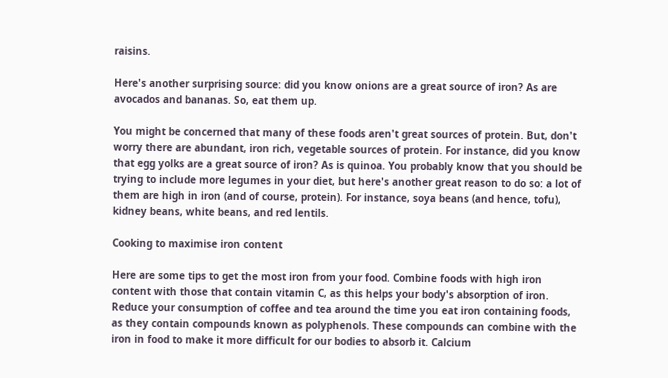raisins.

Here's another surprising source: did you know onions are a great source of iron? As are avocados and bananas. So, eat them up.

You might be concerned that many of these foods aren't great sources of protein. But, don't worry there are abundant, iron rich, vegetable sources of protein. For instance, did you know that egg yolks are a great source of iron? As is quinoa. You probably know that you should be trying to include more legumes in your diet, but here's another great reason to do so: a lot of them are high in iron (and of course, protein). For instance, soya beans (and hence, tofu), kidney beans, white beans, and red lentils.

Cooking to maximise iron content

Here are some tips to get the most iron from your food. Combine foods with high iron content with those that contain vitamin C, as this helps your body's absorption of iron. Reduce your consumption of coffee and tea around the time you eat iron containing foods, as they contain compounds known as polyphenols. These compounds can combine with the iron in food to make it more difficult for our bodies to absorb it. Calcium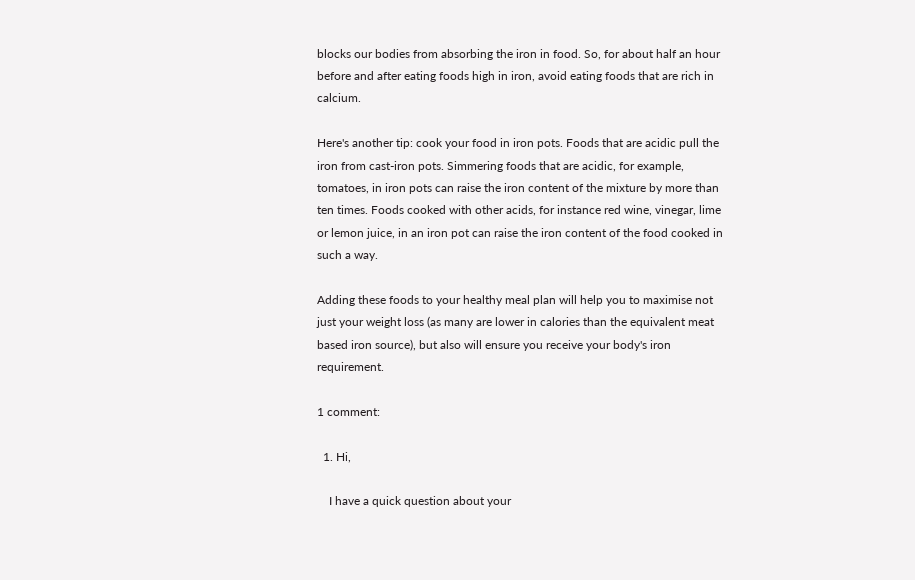blocks our bodies from absorbing the iron in food. So, for about half an hour before and after eating foods high in iron, avoid eating foods that are rich in calcium.

Here's another tip: cook your food in iron pots. Foods that are acidic pull the iron from cast-iron pots. Simmering foods that are acidic, for example, tomatoes, in iron pots can raise the iron content of the mixture by more than ten times. Foods cooked with other acids, for instance red wine, vinegar, lime or lemon juice, in an iron pot can raise the iron content of the food cooked in such a way.

Adding these foods to your healthy meal plan will help you to maximise not just your weight loss (as many are lower in calories than the equivalent meat based iron source), but also will ensure you receive your body's iron requirement.

1 comment:

  1. Hi,

    I have a quick question about your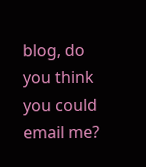blog, do you think you could email me?